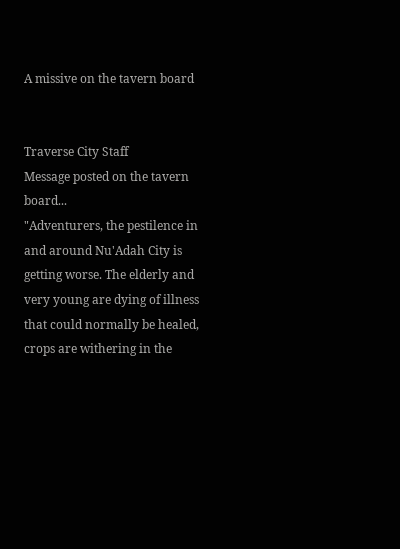A missive on the tavern board


Traverse City Staff
Message posted on the tavern board...
"Adventurers, the pestilence in and around Nu'Adah City is getting worse. The elderly and very young are dying of illness that could normally be healed, crops are withering in the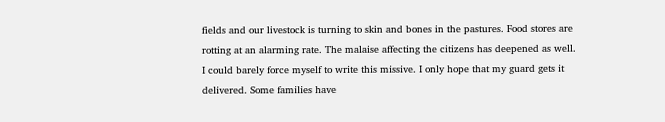fields and our livestock is turning to skin and bones in the pastures. Food stores are rotting at an alarming rate. The malaise affecting the citizens has deepened as well. I could barely force myself to write this missive. I only hope that my guard gets it delivered. Some families have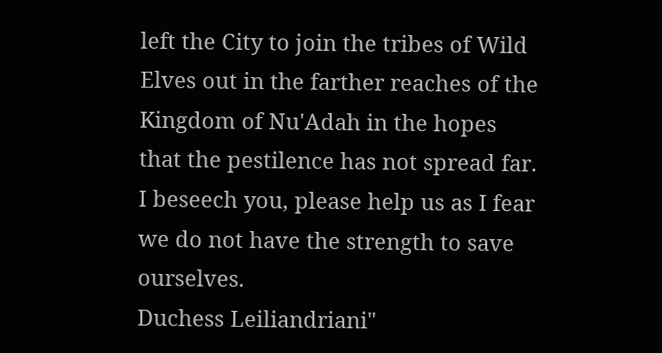left the City to join the tribes of Wild Elves out in the farther reaches of the Kingdom of Nu'Adah in the hopes that the pestilence has not spread far. I beseech you, please help us as I fear we do not have the strength to save ourselves.
Duchess Leiliandriani"